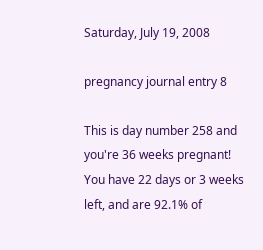Saturday, July 19, 2008

pregnancy journal entry 8

This is day number 258 and you're 36 weeks pregnant!
You have 22 days or 3 weeks left, and are 92.1% of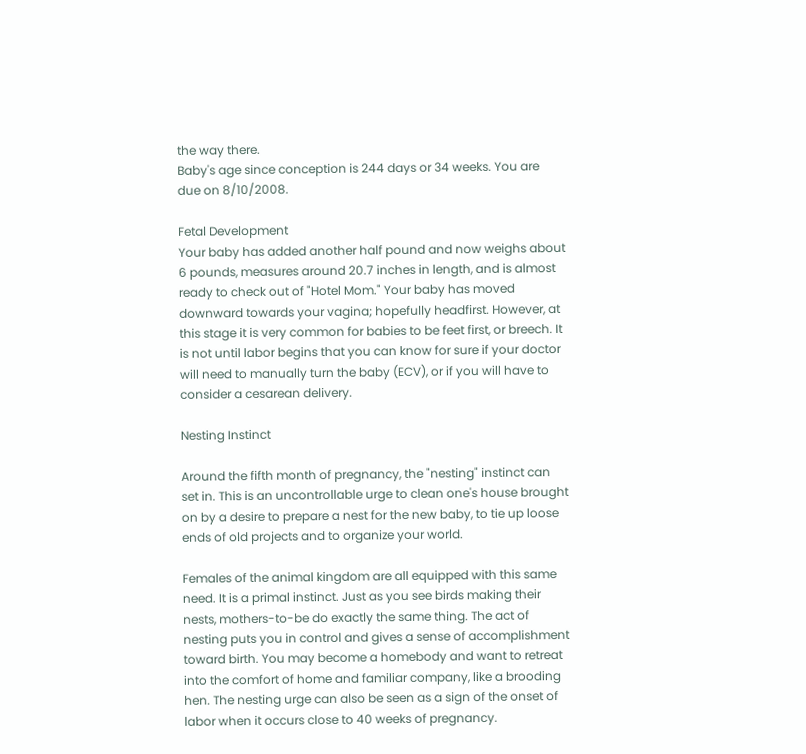the way there.
Baby's age since conception is 244 days or 34 weeks. You are due on 8/10/2008.

Fetal Development
Your baby has added another half pound and now weighs about 6 pounds, measures around 20.7 inches in length, and is almost ready to check out of "Hotel Mom." Your baby has moved downward towards your vagina; hopefully headfirst. However, at this stage it is very common for babies to be feet first, or breech. It is not until labor begins that you can know for sure if your doctor will need to manually turn the baby (ECV), or if you will have to consider a cesarean delivery.

Nesting Instinct

Around the fifth month of pregnancy, the "nesting" instinct can set in. This is an uncontrollable urge to clean one's house brought on by a desire to prepare a nest for the new baby, to tie up loose ends of old projects and to organize your world.

Females of the animal kingdom are all equipped with this same need. It is a primal instinct. Just as you see birds making their nests, mothers-to-be do exactly the same thing. The act of nesting puts you in control and gives a sense of accomplishment toward birth. You may become a homebody and want to retreat into the comfort of home and familiar company, like a brooding hen. The nesting urge can also be seen as a sign of the onset of labor when it occurs close to 40 weeks of pregnancy.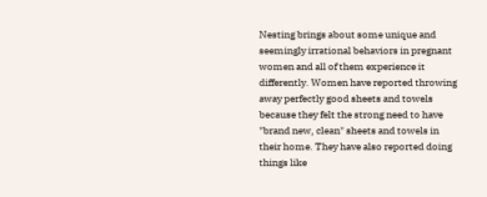Nesting brings about some unique and seemingly irrational behaviors in pregnant women and all of them experience it differently. Women have reported throwing away perfectly good sheets and towels because they felt the strong need to have "brand new, clean" sheets and towels in their home. They have also reported doing things like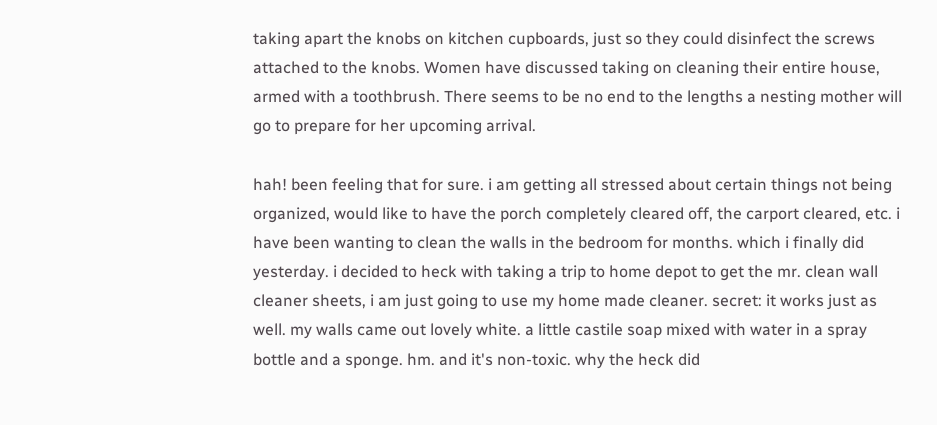taking apart the knobs on kitchen cupboards, just so they could disinfect the screws attached to the knobs. Women have discussed taking on cleaning their entire house, armed with a toothbrush. There seems to be no end to the lengths a nesting mother will go to prepare for her upcoming arrival.

hah! been feeling that for sure. i am getting all stressed about certain things not being organized, would like to have the porch completely cleared off, the carport cleared, etc. i have been wanting to clean the walls in the bedroom for months. which i finally did yesterday. i decided to heck with taking a trip to home depot to get the mr. clean wall cleaner sheets, i am just going to use my home made cleaner. secret: it works just as well. my walls came out lovely white. a little castile soap mixed with water in a spray bottle and a sponge. hm. and it's non-toxic. why the heck did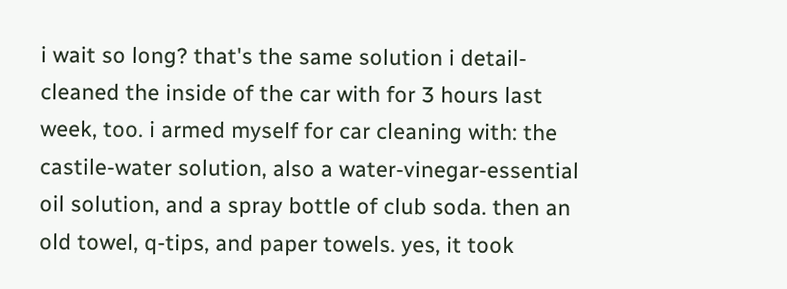i wait so long? that's the same solution i detail-cleaned the inside of the car with for 3 hours last week, too. i armed myself for car cleaning with: the castile-water solution, also a water-vinegar-essential oil solution, and a spray bottle of club soda. then an old towel, q-tips, and paper towels. yes, it took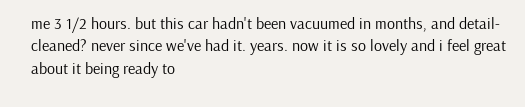me 3 1/2 hours. but this car hadn't been vacuumed in months, and detail-cleaned? never since we've had it. years. now it is so lovely and i feel great about it being ready to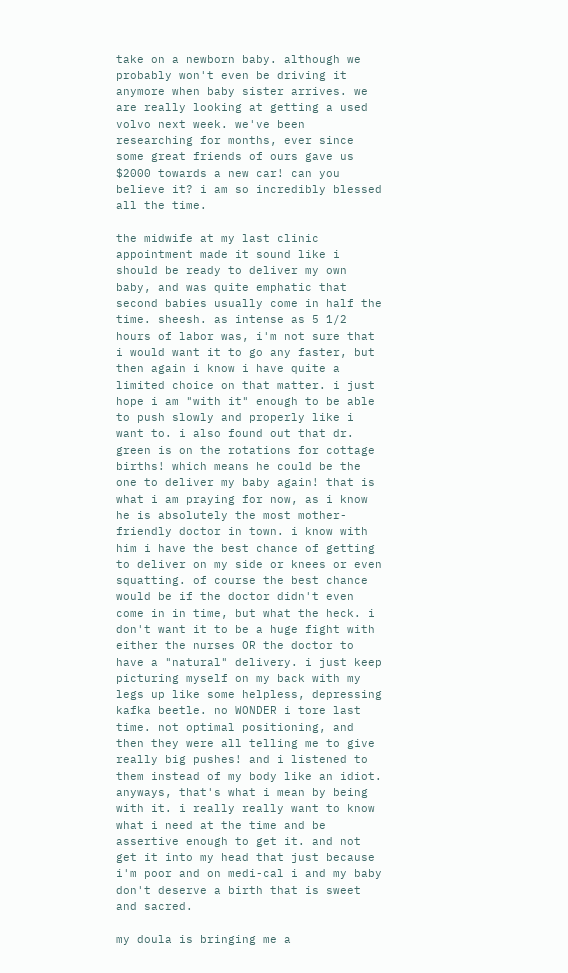take on a newborn baby. although we probably won't even be driving it anymore when baby sister arrives. we are really looking at getting a used volvo next week. we've been researching for months, ever since some great friends of ours gave us $2000 towards a new car! can you believe it? i am so incredibly blessed all the time.

the midwife at my last clinic appointment made it sound like i should be ready to deliver my own baby, and was quite emphatic that second babies usually come in half the time. sheesh. as intense as 5 1/2 hours of labor was, i'm not sure that i would want it to go any faster, but then again i know i have quite a limited choice on that matter. i just hope i am "with it" enough to be able to push slowly and properly like i want to. i also found out that dr. green is on the rotations for cottage births! which means he could be the one to deliver my baby again! that is what i am praying for now, as i know he is absolutely the most mother-friendly doctor in town. i know with him i have the best chance of getting to deliver on my side or knees or even squatting. of course the best chance would be if the doctor didn't even come in in time, but what the heck. i don't want it to be a huge fight with either the nurses OR the doctor to have a "natural" delivery. i just keep picturing myself on my back with my legs up like some helpless, depressing kafka beetle. no WONDER i tore last time. not optimal positioning, and then they were all telling me to give really big pushes! and i listened to them instead of my body like an idiot. anyways, that's what i mean by being with it. i really really want to know what i need at the time and be assertive enough to get it. and not get it into my head that just because i'm poor and on medi-cal i and my baby don't deserve a birth that is sweet and sacred.

my doula is bringing me a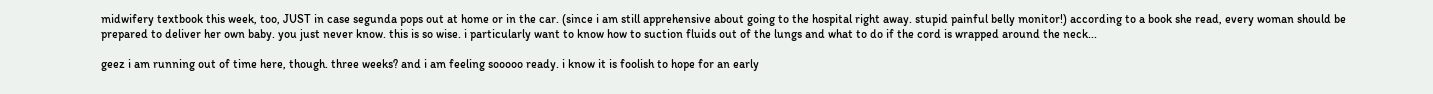midwifery textbook this week, too, JUST in case segunda pops out at home or in the car. (since i am still apprehensive about going to the hospital right away. stupid painful belly monitor!) according to a book she read, every woman should be prepared to deliver her own baby. you just never know. this is so wise. i particularly want to know how to suction fluids out of the lungs and what to do if the cord is wrapped around the neck...

geez i am running out of time here, though. three weeks? and i am feeling sooooo ready. i know it is foolish to hope for an early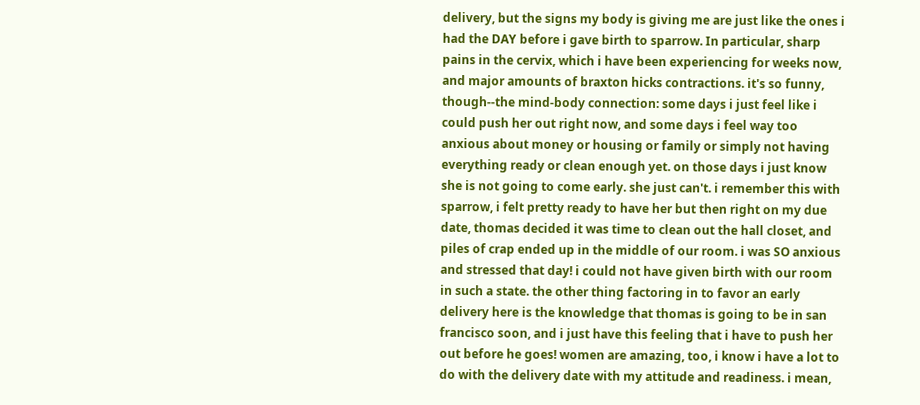delivery, but the signs my body is giving me are just like the ones i had the DAY before i gave birth to sparrow. In particular, sharp pains in the cervix, which i have been experiencing for weeks now, and major amounts of braxton hicks contractions. it's so funny, though--the mind-body connection: some days i just feel like i could push her out right now, and some days i feel way too anxious about money or housing or family or simply not having everything ready or clean enough yet. on those days i just know she is not going to come early. she just can't. i remember this with sparrow, i felt pretty ready to have her but then right on my due date, thomas decided it was time to clean out the hall closet, and piles of crap ended up in the middle of our room. i was SO anxious and stressed that day! i could not have given birth with our room in such a state. the other thing factoring in to favor an early delivery here is the knowledge that thomas is going to be in san francisco soon, and i just have this feeling that i have to push her out before he goes! women are amazing, too, i know i have a lot to do with the delivery date with my attitude and readiness. i mean,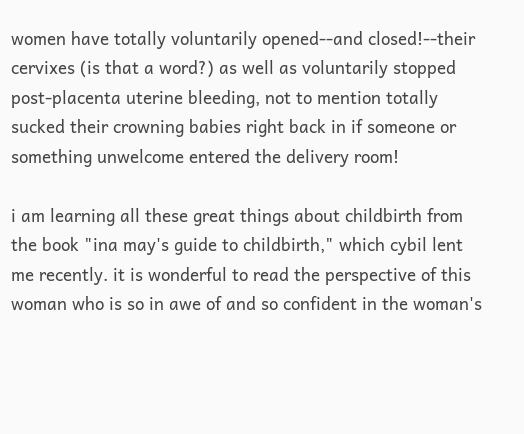women have totally voluntarily opened--and closed!--their cervixes (is that a word?) as well as voluntarily stopped post-placenta uterine bleeding, not to mention totally sucked their crowning babies right back in if someone or something unwelcome entered the delivery room!

i am learning all these great things about childbirth from the book "ina may's guide to childbirth," which cybil lent me recently. it is wonderful to read the perspective of this woman who is so in awe of and so confident in the woman's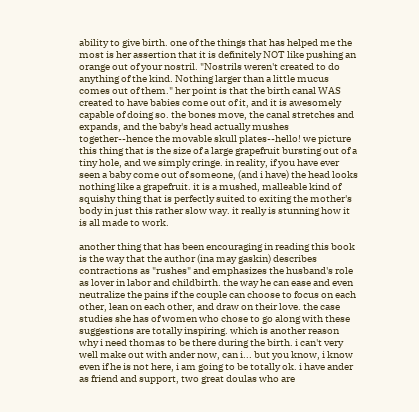ability to give birth. one of the things that has helped me the most is her assertion that it is definitely NOT like pushing an orange out of your nostril. "Nostrils weren't created to do anything of the kind. Nothing larger than a little mucus comes out of them." her point is that the birth canal WAS created to have babies come out of it, and it is awesomely capable of doing so. the bones move, the canal stretches and expands, and the baby's head actually mushes together--hence the movable skull plates--hello! we picture this thing that is the size of a large grapefruit bursting out of a tiny hole, and we simply cringe. in reality, if you have ever seen a baby come out of someone, (and i have) the head looks nothing like a grapefruit. it is a mushed, malleable kind of squishy thing that is perfectly suited to exiting the mother's body in just this rather slow way. it really is stunning how it is all made to work.

another thing that has been encouraging in reading this book is the way that the author (ina may gaskin) describes contractions as "rushes" and emphasizes the husband's role as lover in labor and childbirth. the way he can ease and even neutralize the pains if the couple can choose to focus on each other, lean on each other, and draw on their love. the case studies she has of women who chose to go along with these suggestions are totally inspiring. which is another reason why i need thomas to be there during the birth. i can't very well make out with ander now, can i... but you know, i know even if he is not here, i am going to be totally ok. i have ander as friend and support, two great doulas who are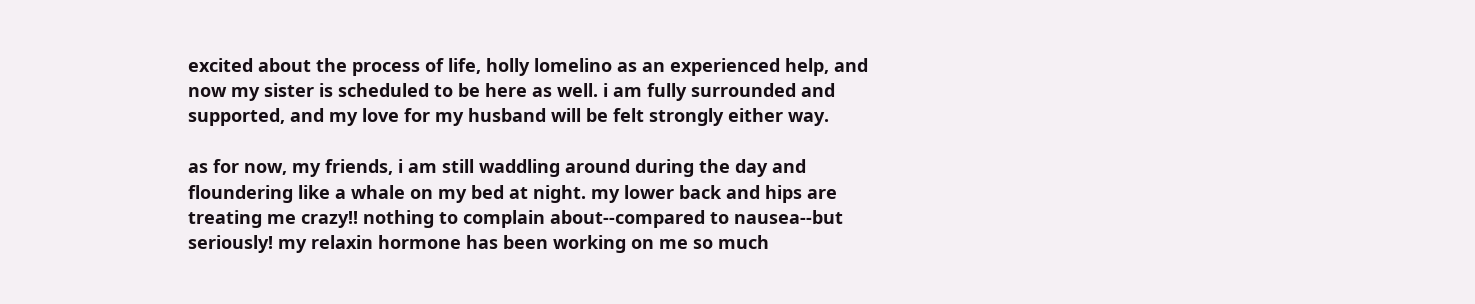excited about the process of life, holly lomelino as an experienced help, and now my sister is scheduled to be here as well. i am fully surrounded and supported, and my love for my husband will be felt strongly either way.

as for now, my friends, i am still waddling around during the day and floundering like a whale on my bed at night. my lower back and hips are treating me crazy!! nothing to complain about--compared to nausea--but seriously! my relaxin hormone has been working on me so much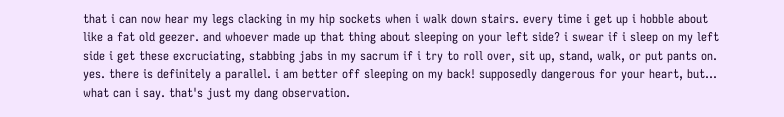that i can now hear my legs clacking in my hip sockets when i walk down stairs. every time i get up i hobble about like a fat old geezer. and whoever made up that thing about sleeping on your left side? i swear if i sleep on my left side i get these excruciating, stabbing jabs in my sacrum if i try to roll over, sit up, stand, walk, or put pants on. yes. there is definitely a parallel. i am better off sleeping on my back! supposedly dangerous for your heart, but... what can i say. that's just my dang observation.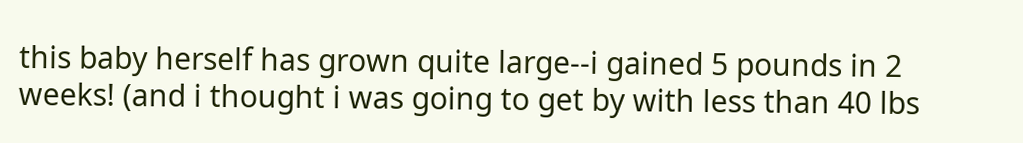this baby herself has grown quite large--i gained 5 pounds in 2 weeks! (and i thought i was going to get by with less than 40 lbs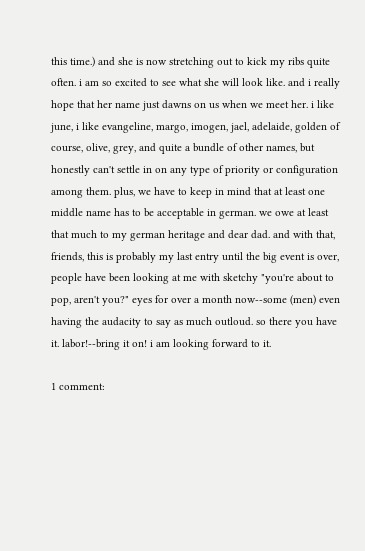this time.) and she is now stretching out to kick my ribs quite often. i am so excited to see what she will look like. and i really hope that her name just dawns on us when we meet her. i like june, i like evangeline, margo, imogen, jael, adelaide, golden of course, olive, grey, and quite a bundle of other names, but honestly can't settle in on any type of priority or configuration among them. plus, we have to keep in mind that at least one middle name has to be acceptable in german. we owe at least that much to my german heritage and dear dad. and with that, friends, this is probably my last entry until the big event is over, people have been looking at me with sketchy "you're about to pop, aren't you?" eyes for over a month now--some (men) even having the audacity to say as much outloud. so there you have it. labor!--bring it on! i am looking forward to it.

1 comment: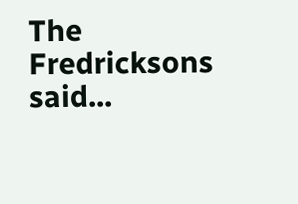The Fredricksons said...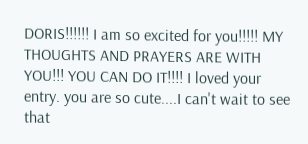DORIS!!!!!! I am so excited for you!!!!! MY THOUGHTS AND PRAYERS ARE WITH YOU!!! YOU CAN DO IT!!!! I loved your entry. you are so cute....I can't wait to see that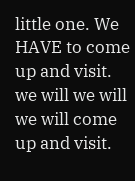little one. We HAVE to come up and visit. we will we will we will come up and visit.